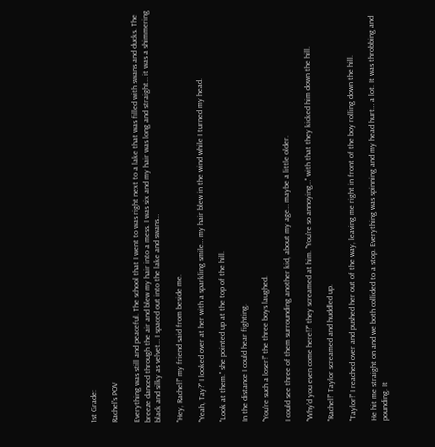1st Grade:

Rachel's POV

Everything was still and peaceful. The school that I went to was right next to a lake that was filled with swans and ducks. The breeze danced through the air and blew my hair into a mess. I was six and my hair was long and straight… it was a shimmering black and silky as velvet… I spaced out into the lake and swans…

"Hey, Rachel!" my friend said from beside me.

"Yeah, Tay?" I looked over at her with a sparkling smile… my hair blew in the wind while I turned my head.

"Look at them." she pointed up at the top of the hill.

In the distance I could hear fighting.

"You're such a loser!" the three boys laughed.

I could see three of them surrounding another kid, about my age… maybe a little older.

"Why'd you even come here!?" they screamed at him. "You're so annoying…" with that they kicked him down the hill.

"Rachel!" Taylor screamed and huddled up.

"Taylor!" I reached over and pushed her out of the way, leaving me right in front of the boy rolling down the hill.

He hit me straight on and we both collided to a stop. Everything was spinning and my head hurt… a lot. It was throbbing and pounding. It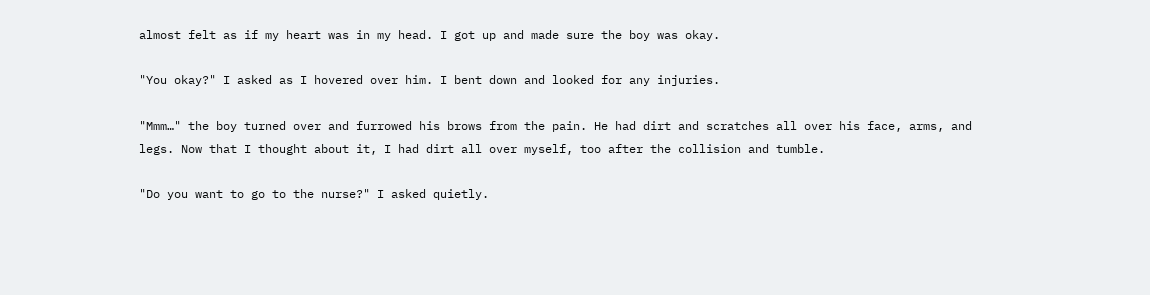almost felt as if my heart was in my head. I got up and made sure the boy was okay.

"You okay?" I asked as I hovered over him. I bent down and looked for any injuries.

"Mmm…" the boy turned over and furrowed his brows from the pain. He had dirt and scratches all over his face, arms, and legs. Now that I thought about it, I had dirt all over myself, too after the collision and tumble.

"Do you want to go to the nurse?" I asked quietly.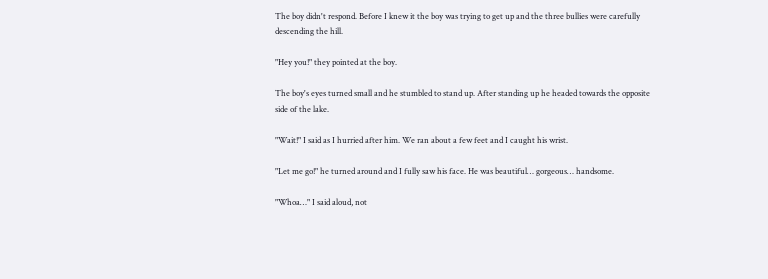The boy didn't respond. Before I knew it the boy was trying to get up and the three bullies were carefully descending the hill.

"Hey you!" they pointed at the boy.

The boy's eyes turned small and he stumbled to stand up. After standing up he headed towards the opposite side of the lake.

"Wait!" I said as I hurried after him. We ran about a few feet and I caught his wrist.

"Let me go!" he turned around and I fully saw his face. He was beautiful… gorgeous… handsome.

"Whoa…" I said aloud, not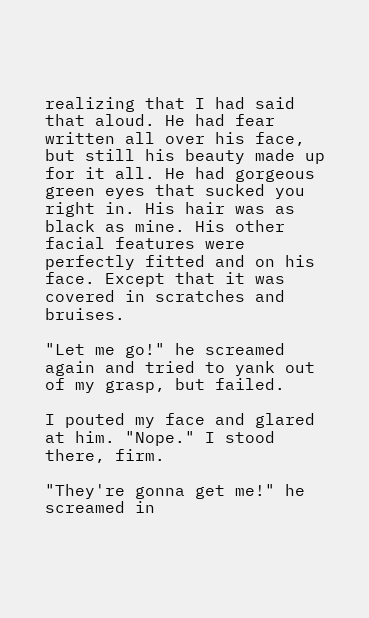realizing that I had said that aloud. He had fear written all over his face, but still his beauty made up for it all. He had gorgeous green eyes that sucked you right in. His hair was as black as mine. His other facial features were perfectly fitted and on his face. Except that it was covered in scratches and bruises.

"Let me go!" he screamed again and tried to yank out of my grasp, but failed.

I pouted my face and glared at him. "Nope." I stood there, firm.

"They're gonna get me!" he screamed in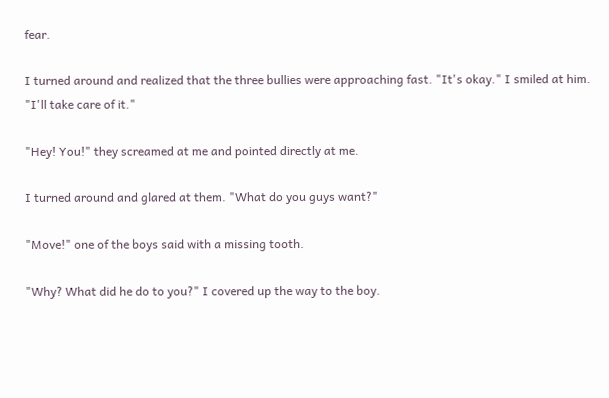fear.

I turned around and realized that the three bullies were approaching fast. "It's okay." I smiled at him. "I'll take care of it."

"Hey! You!" they screamed at me and pointed directly at me.

I turned around and glared at them. "What do you guys want?"

"Move!" one of the boys said with a missing tooth.

"Why? What did he do to you?" I covered up the way to the boy.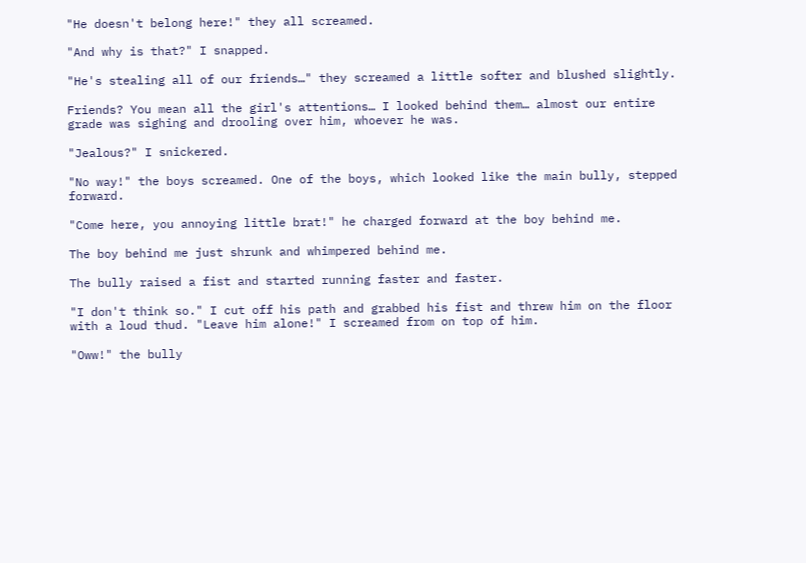"He doesn't belong here!" they all screamed.

"And why is that?" I snapped.

"He's stealing all of our friends…" they screamed a little softer and blushed slightly.

Friends? You mean all the girl's attentions… I looked behind them… almost our entire grade was sighing and drooling over him, whoever he was.

"Jealous?" I snickered.

"No way!" the boys screamed. One of the boys, which looked like the main bully, stepped forward.

"Come here, you annoying little brat!" he charged forward at the boy behind me.

The boy behind me just shrunk and whimpered behind me.

The bully raised a fist and started running faster and faster.

"I don't think so." I cut off his path and grabbed his fist and threw him on the floor with a loud thud. "Leave him alone!" I screamed from on top of him.

"Oww!" the bully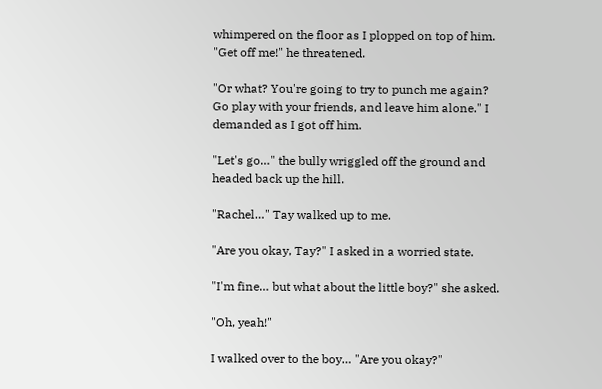whimpered on the floor as I plopped on top of him. "Get off me!" he threatened.

"Or what? You're going to try to punch me again? Go play with your friends, and leave him alone." I demanded as I got off him.

"Let's go…" the bully wriggled off the ground and headed back up the hill.

"Rachel…" Tay walked up to me.

"Are you okay, Tay?" I asked in a worried state.

"I'm fine… but what about the little boy?" she asked.

"Oh, yeah!"

I walked over to the boy… "Are you okay?"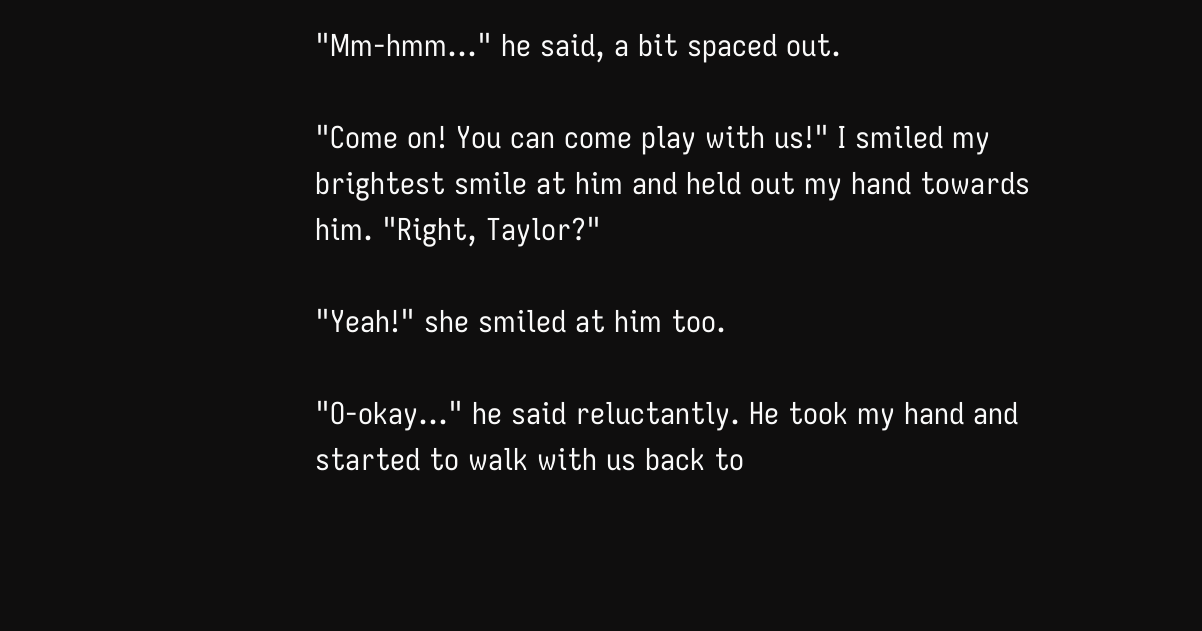"Mm-hmm…" he said, a bit spaced out.

"Come on! You can come play with us!" I smiled my brightest smile at him and held out my hand towards him. "Right, Taylor?"

"Yeah!" she smiled at him too.

"O-okay…" he said reluctantly. He took my hand and started to walk with us back to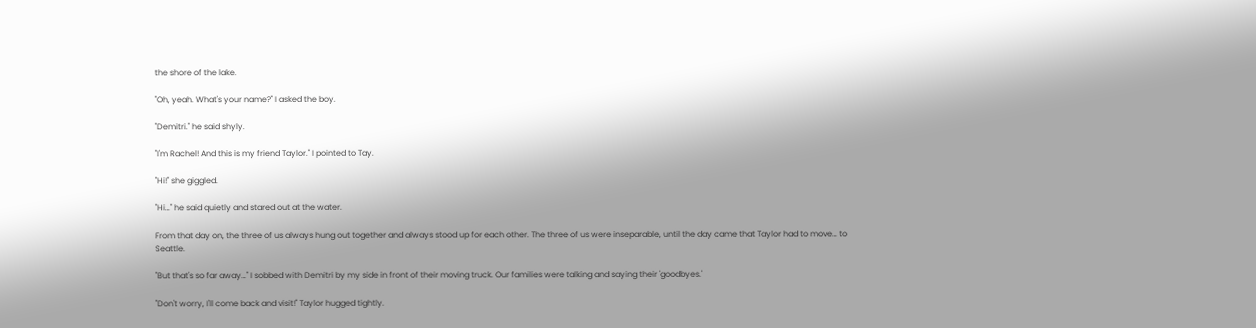the shore of the lake.

"Oh, yeah. What's your name?" I asked the boy.

"Demitri." he said shyly.

"I'm Rachel! And this is my friend Taylor." I pointed to Tay.

"Hi!" she giggled.

"Hi…" he said quietly and stared out at the water.

From that day on, the three of us always hung out together and always stood up for each other. The three of us were inseparable, until the day came that Taylor had to move… to Seattle.

"But that's so far away…" I sobbed with Demitri by my side in front of their moving truck. Our families were talking and saying their 'goodbyes.'

"Don't worry, I'll come back and visit!" Taylor hugged tightly.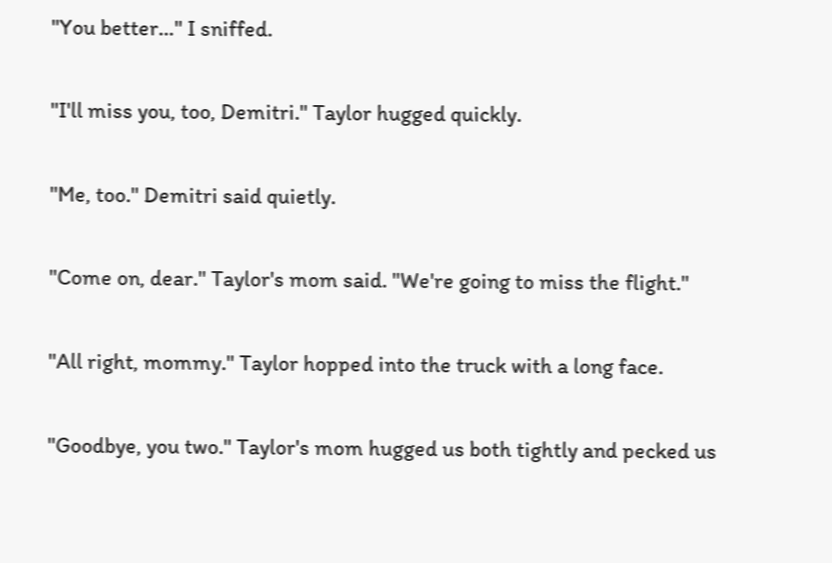"You better…" I sniffed.

"I'll miss you, too, Demitri." Taylor hugged quickly.

"Me, too." Demitri said quietly.

"Come on, dear." Taylor's mom said. "We're going to miss the flight."

"All right, mommy." Taylor hopped into the truck with a long face.

"Goodbye, you two." Taylor's mom hugged us both tightly and pecked us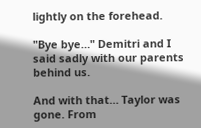lightly on the forehead.

"Bye bye…" Demitri and I said sadly with our parents behind us.

And with that… Taylor was gone. From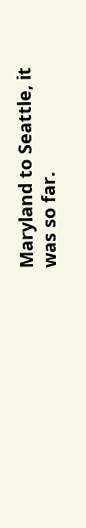Maryland to Seattle, it was so far.